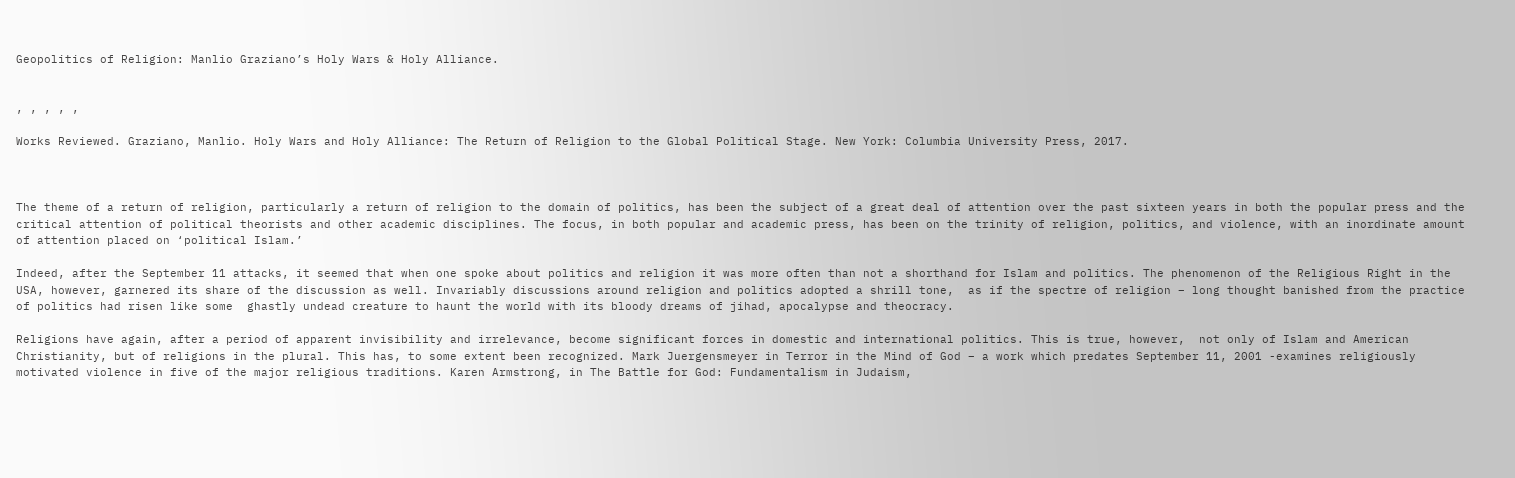Geopolitics of Religion: Manlio Graziano’s Holy Wars & Holy Alliance.


, , , , ,

Works Reviewed. Graziano, Manlio. Holy Wars and Holy Alliance: The Return of Religion to the Global Political Stage. New York: Columbia University Press, 2017.



The theme of a return of religion, particularly a return of religion to the domain of politics, has been the subject of a great deal of attention over the past sixteen years in both the popular press and the critical attention of political theorists and other academic disciplines. The focus, in both popular and academic press, has been on the trinity of religion, politics, and violence, with an inordinate amount of attention placed on ‘political Islam.’

Indeed, after the September 11 attacks, it seemed that when one spoke about politics and religion it was more often than not a shorthand for Islam and politics. The phenomenon of the Religious Right in the USA, however, garnered its share of the discussion as well. Invariably discussions around religion and politics adopted a shrill tone,  as if the spectre of religion – long thought banished from the practice of politics had risen like some  ghastly undead creature to haunt the world with its bloody dreams of jihad, apocalypse and theocracy.

Religions have again, after a period of apparent invisibility and irrelevance, become significant forces in domestic and international politics. This is true, however,  not only of Islam and American Christianity, but of religions in the plural. This has, to some extent been recognized. Mark Juergensmeyer in Terror in the Mind of God – a work which predates September 11, 2001 -examines religiously motivated violence in five of the major religious traditions. Karen Armstrong, in The Battle for God: Fundamentalism in Judaism,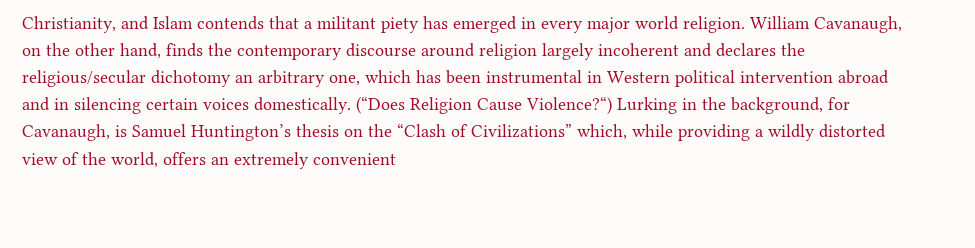Christianity, and Islam contends that a militant piety has emerged in every major world religion. William Cavanaugh, on the other hand, finds the contemporary discourse around religion largely incoherent and declares the religious/secular dichotomy an arbitrary one, which has been instrumental in Western political intervention abroad and in silencing certain voices domestically. (“Does Religion Cause Violence?“) Lurking in the background, for Cavanaugh, is Samuel Huntington’s thesis on the “Clash of Civilizations” which, while providing a wildly distorted view of the world, offers an extremely convenient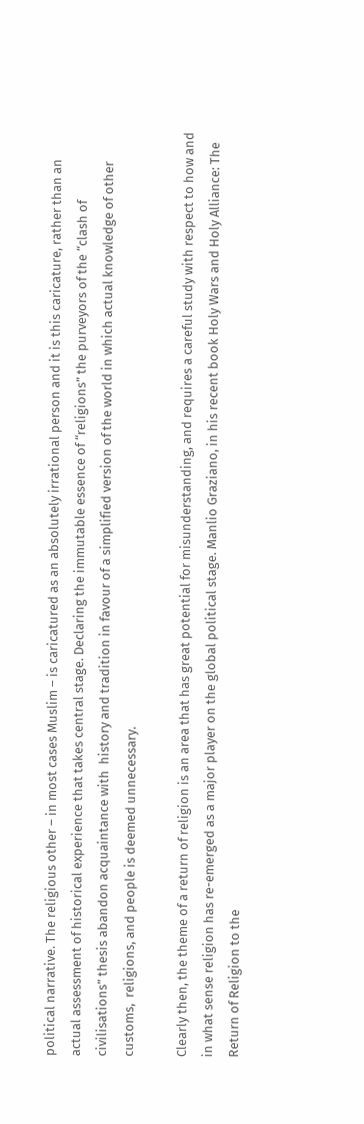political narrative. The religious other – in most cases Muslim – is caricatured as an absolutely irrational person and it is this caricature, rather than an actual assessment of historical experience that takes central stage. Declaring the immutable essence of “religions” the purveyors of the “clash of civilisations” thesis abandon acquaintance with  history and tradition in favour of a simplified version of the world in which actual knowledge of other customs,  religions, and people is deemed unnecessary.

Clearly then, the theme of a return of religion is an area that has great potential for misunderstanding, and requires a careful study with respect to how and in what sense religion has re-emerged as a major player on the global political stage. Manlio Graziano, in his recent book Holy Wars and Holy Alliance: The Return of Religion to the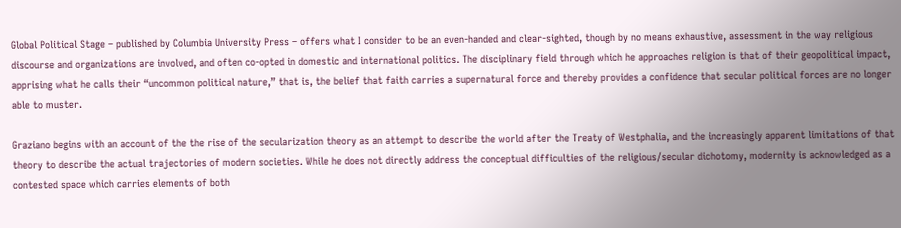Global Political Stage – published by Columbia University Press – offers what I consider to be an even-handed and clear-sighted, though by no means exhaustive, assessment in the way religious discourse and organizations are involved, and often co-opted in domestic and international politics. The disciplinary field through which he approaches religion is that of their geopolitical impact, apprising what he calls their “uncommon political nature,” that is, the belief that faith carries a supernatural force and thereby provides a confidence that secular political forces are no longer able to muster.

Graziano begins with an account of the the rise of the secularization theory as an attempt to describe the world after the Treaty of Westphalia, and the increasingly apparent limitations of that theory to describe the actual trajectories of modern societies. While he does not directly address the conceptual difficulties of the religious/secular dichotomy, modernity is acknowledged as a contested space which carries elements of both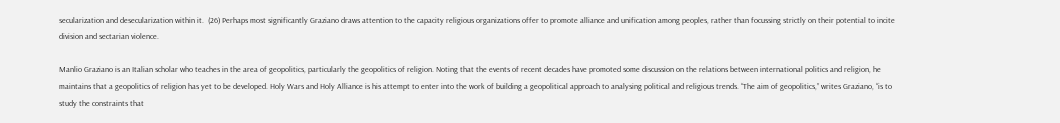secularization and desecularization within it.  (26) Perhaps most significantly Graziano draws attention to the capacity religious organizations offer to promote alliance and unification among peoples, rather than focussing strictly on their potential to incite division and sectarian violence.

Manlio Graziano is an Italian scholar who teaches in the area of geopolitics, particularly the geopolitics of religion. Noting that the events of recent decades have promoted some discussion on the relations between international politics and religion, he maintains that a geopolitics of religion has yet to be developed. Holy Wars and Holy Alliance is his attempt to enter into the work of building a geopolitical approach to analysing political and religious trends. “The aim of geopolitics,” writes Graziano, “is to study the constraints that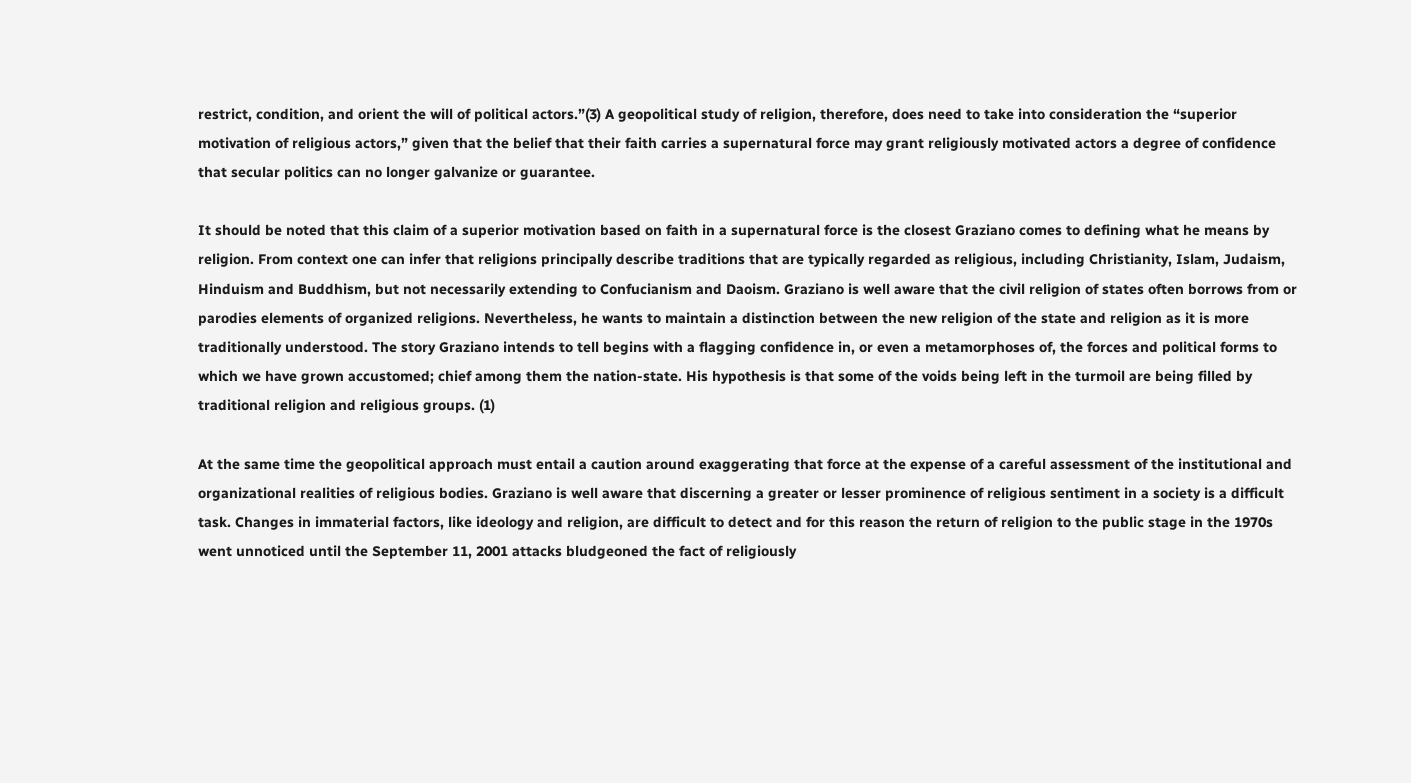restrict, condition, and orient the will of political actors.”(3) A geopolitical study of religion, therefore, does need to take into consideration the “superior motivation of religious actors,” given that the belief that their faith carries a supernatural force may grant religiously motivated actors a degree of confidence that secular politics can no longer galvanize or guarantee.

It should be noted that this claim of a superior motivation based on faith in a supernatural force is the closest Graziano comes to defining what he means by religion. From context one can infer that religions principally describe traditions that are typically regarded as religious, including Christianity, Islam, Judaism, Hinduism and Buddhism, but not necessarily extending to Confucianism and Daoism. Graziano is well aware that the civil religion of states often borrows from or parodies elements of organized religions. Nevertheless, he wants to maintain a distinction between the new religion of the state and religion as it is more traditionally understood. The story Graziano intends to tell begins with a flagging confidence in, or even a metamorphoses of, the forces and political forms to which we have grown accustomed; chief among them the nation-state. His hypothesis is that some of the voids being left in the turmoil are being filled by traditional religion and religious groups. (1)

At the same time the geopolitical approach must entail a caution around exaggerating that force at the expense of a careful assessment of the institutional and organizational realities of religious bodies. Graziano is well aware that discerning a greater or lesser prominence of religious sentiment in a society is a difficult task. Changes in immaterial factors, like ideology and religion, are difficult to detect and for this reason the return of religion to the public stage in the 1970s went unnoticed until the September 11, 2001 attacks bludgeoned the fact of religiously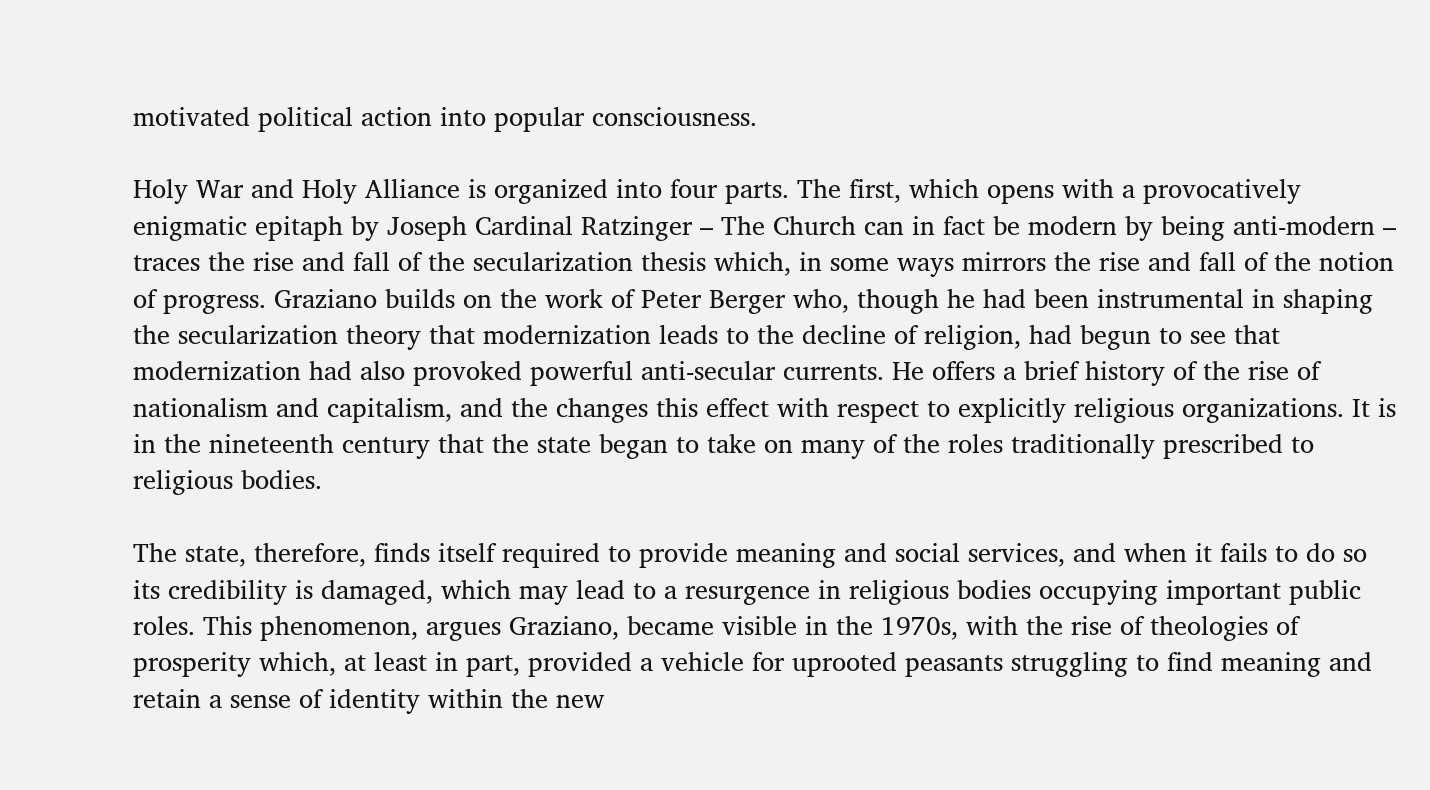motivated political action into popular consciousness.

Holy War and Holy Alliance is organized into four parts. The first, which opens with a provocatively enigmatic epitaph by Joseph Cardinal Ratzinger – The Church can in fact be modern by being anti-modern – traces the rise and fall of the secularization thesis which, in some ways mirrors the rise and fall of the notion of progress. Graziano builds on the work of Peter Berger who, though he had been instrumental in shaping the secularization theory that modernization leads to the decline of religion, had begun to see that modernization had also provoked powerful anti-secular currents. He offers a brief history of the rise of nationalism and capitalism, and the changes this effect with respect to explicitly religious organizations. It is in the nineteenth century that the state began to take on many of the roles traditionally prescribed to religious bodies.

The state, therefore, finds itself required to provide meaning and social services, and when it fails to do so its credibility is damaged, which may lead to a resurgence in religious bodies occupying important public roles. This phenomenon, argues Graziano, became visible in the 1970s, with the rise of theologies of prosperity which, at least in part, provided a vehicle for uprooted peasants struggling to find meaning and retain a sense of identity within the new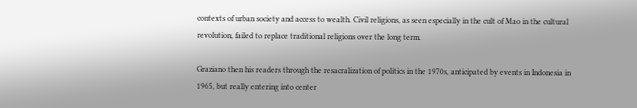contexts of urban society and access to wealth. Civil religions, as seen especially in the cult of Mao in the cultural revolution, failed to replace traditional religions over the long term.

Graziano then his readers through the resacralization of politics in the 1970s, anticipated by events in Indonesia in 1965, but really entering into center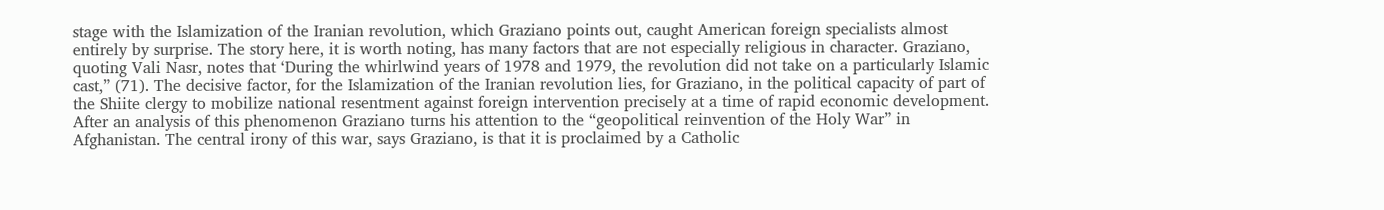stage with the Islamization of the Iranian revolution, which Graziano points out, caught American foreign specialists almost entirely by surprise. The story here, it is worth noting, has many factors that are not especially religious in character. Graziano, quoting Vali Nasr, notes that ‘During the whirlwind years of 1978 and 1979, the revolution did not take on a particularly Islamic cast,” (71). The decisive factor, for the Islamization of the Iranian revolution lies, for Graziano, in the political capacity of part of the Shiite clergy to mobilize national resentment against foreign intervention precisely at a time of rapid economic development.  After an analysis of this phenomenon Graziano turns his attention to the “geopolitical reinvention of the Holy War” in Afghanistan. The central irony of this war, says Graziano, is that it is proclaimed by a Catholic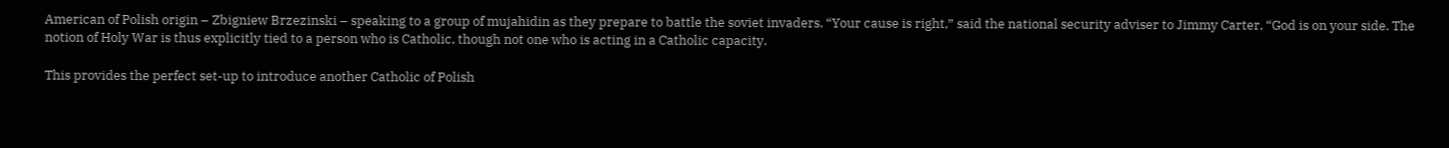American of Polish origin – Zbigniew Brzezinski – speaking to a group of mujahidin as they prepare to battle the soviet invaders. “Your cause is right,” said the national security adviser to Jimmy Carter, “God is on your side. The notion of Holy War is thus explicitly tied to a person who is Catholic, though not one who is acting in a Catholic capacity.

This provides the perfect set-up to introduce another Catholic of Polish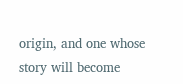origin, and one whose story will become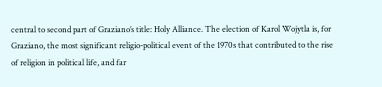central to second part of Graziano’s title: Holy Alliance. The election of Karol Wojytla is, for Graziano, the most significant religio-political event of the 1970s that contributed to the rise of religion in political life, and far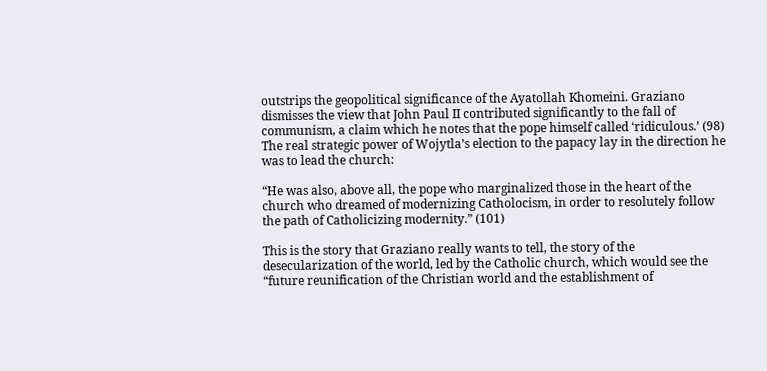outstrips the geopolitical significance of the Ayatollah Khomeini. Graziano dismisses the view that John Paul II contributed significantly to the fall of communism, a claim which he notes that the pope himself called ‘ridiculous.’ (98) The real strategic power of Wojytla’s election to the papacy lay in the direction he was to lead the church:

“He was also, above all, the pope who marginalized those in the heart of the church who dreamed of modernizing Catholocism, in order to resolutely follow the path of Catholicizing modernity.” (101)

This is the story that Graziano really wants to tell, the story of the desecularization of the world, led by the Catholic church, which would see the “future reunification of the Christian world and the establishment of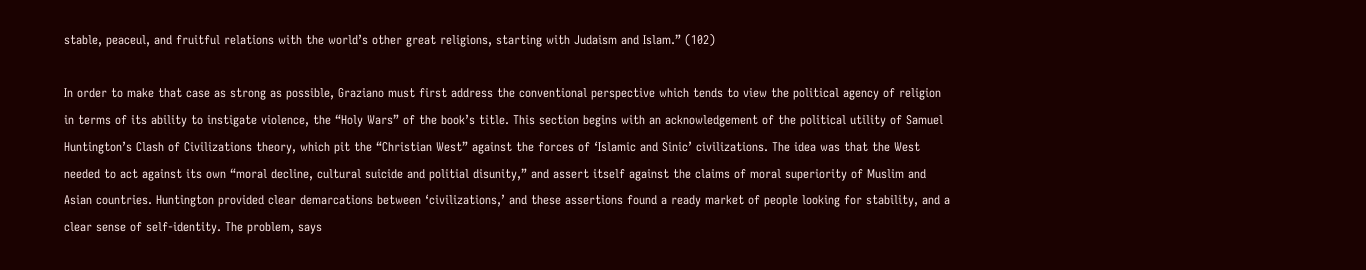stable, peaceul, and fruitful relations with the world’s other great religions, starting with Judaism and Islam.” (102)

In order to make that case as strong as possible, Graziano must first address the conventional perspective which tends to view the political agency of religion in terms of its ability to instigate violence, the “Holy Wars” of the book’s title. This section begins with an acknowledgement of the political utility of Samuel Huntington’s Clash of Civilizations theory, which pit the “Christian West” against the forces of ‘Islamic and Sinic’ civilizations. The idea was that the West needed to act against its own “moral decline, cultural suicide and politial disunity,” and assert itself against the claims of moral superiority of Muslim and Asian countries. Huntington provided clear demarcations between ‘civilizations,’ and these assertions found a ready market of people looking for stability, and a clear sense of self-identity. The problem, says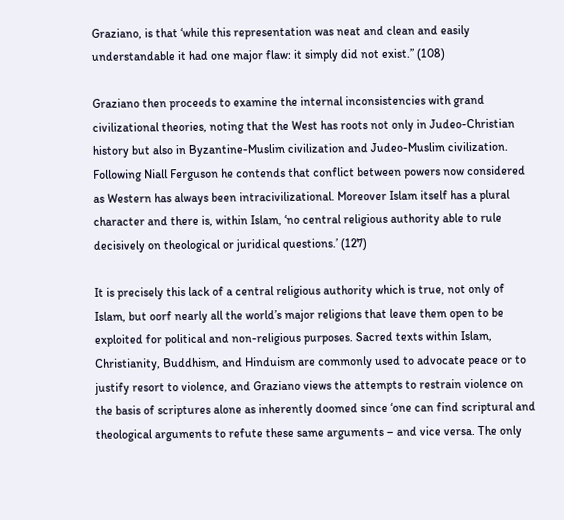Graziano, is that ‘while this representation was neat and clean and easily understandable it had one major flaw: it simply did not exist.” (108)

Graziano then proceeds to examine the internal inconsistencies with grand civilizational theories, noting that the West has roots not only in Judeo-Christian history but also in Byzantine-Muslim civilization and Judeo-Muslim civilization. Following Niall Ferguson he contends that conflict between powers now considered as Western has always been intracivilizational. Moreover Islam itself has a plural character and there is, within Islam, ‘no central religious authority able to rule decisively on theological or juridical questions.’ (127)

It is precisely this lack of a central religious authority which is true, not only of Islam, but oorf nearly all the world’s major religions that leave them open to be exploited for political and non-religious purposes. Sacred texts within Islam, Christianity, Buddhism, and Hinduism are commonly used to advocate peace or to justify resort to violence, and Graziano views the attempts to restrain violence on the basis of scriptures alone as inherently doomed since ‘one can find scriptural and theological arguments to refute these same arguments – and vice versa. The only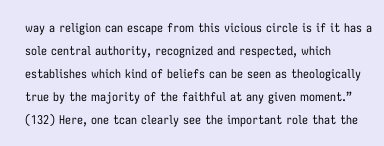way a religion can escape from this vicious circle is if it has a sole central authority, recognized and respected, which establishes which kind of beliefs can be seen as theologically true by the majority of the faithful at any given moment.” (132) Here, one tcan clearly see the important role that the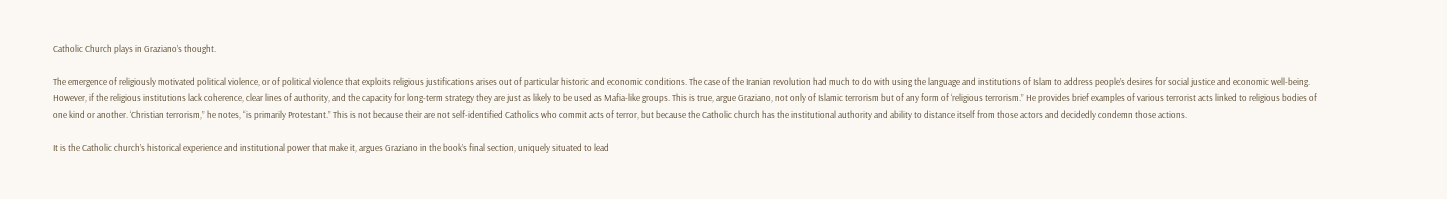Catholic Church plays in Graziano’s thought.

The emergence of religiously motivated political violence, or of political violence that exploits religious justifications arises out of particular historic and economic conditions. The case of the Iranian revolution had much to do with using the language and institutions of Islam to address people’s desires for social justice and economic well-being. However, if the religious institutions lack coherence, clear lines of authority, and the capacity for long-term strategy they are just as likely to be used as Mafia-like groups. This is true, argue Graziano, not only of Islamic terrorism but of any form of ‘religious terrorism.” He provides brief examples of various terrorist acts linked to religious bodies of one kind or another. ‘Christian terrorism,” he notes, “is primarily Protestant.” This is not because their are not self-identified Catholics who commit acts of terror, but because the Catholic church has the institutional authority and ability to distance itself from those actors and decidedly condemn those actions.

It is the Catholic church’s historical experience and institutional power that make it, argues Graziano in the book’s final section, uniquely situated to lead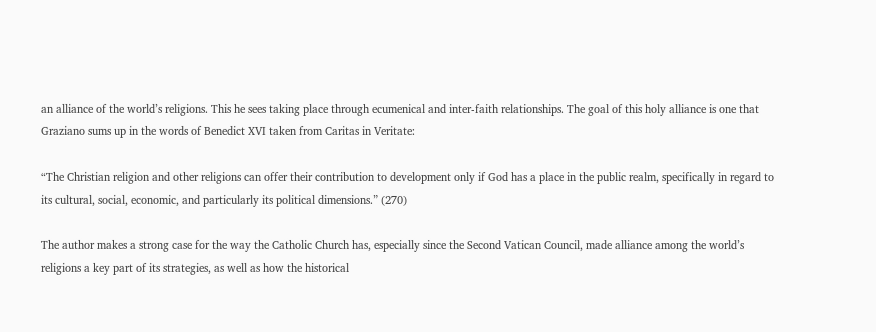an alliance of the world’s religions. This he sees taking place through ecumenical and inter-faith relationships. The goal of this holy alliance is one that Graziano sums up in the words of Benedict XVI taken from Caritas in Veritate:

“The Christian religion and other religions can offer their contribution to development only if God has a place in the public realm, specifically in regard to its cultural, social, economic, and particularly its political dimensions.” (270)

The author makes a strong case for the way the Catholic Church has, especially since the Second Vatican Council, made alliance among the world’s religions a key part of its strategies, as well as how the historical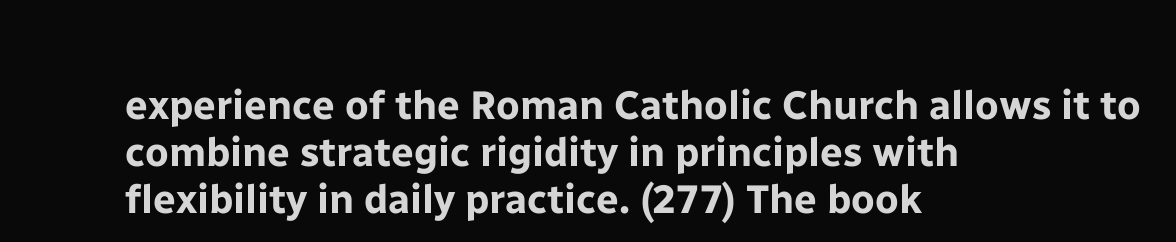experience of the Roman Catholic Church allows it to combine strategic rigidity in principles with flexibility in daily practice. (277) The book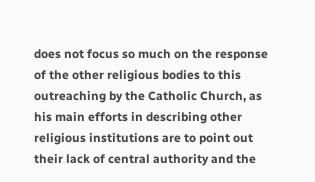does not focus so much on the response of the other religious bodies to this outreaching by the Catholic Church, as his main efforts in describing other religious institutions are to point out their lack of central authority and the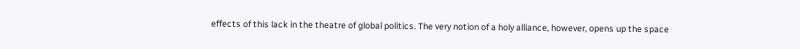effects of this lack in the theatre of global politics. The very notion of a holy alliance, however, opens up the space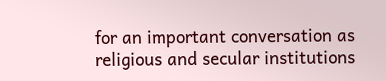for an important conversation as religious and secular institutions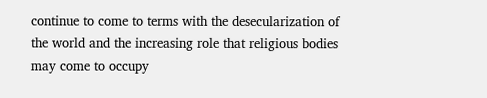continue to come to terms with the desecularization of the world and the increasing role that religious bodies may come to occupy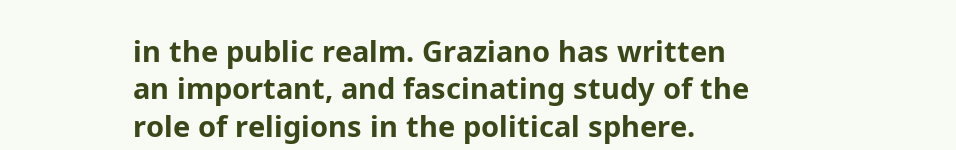in the public realm. Graziano has written an important, and fascinating study of the role of religions in the political sphere.